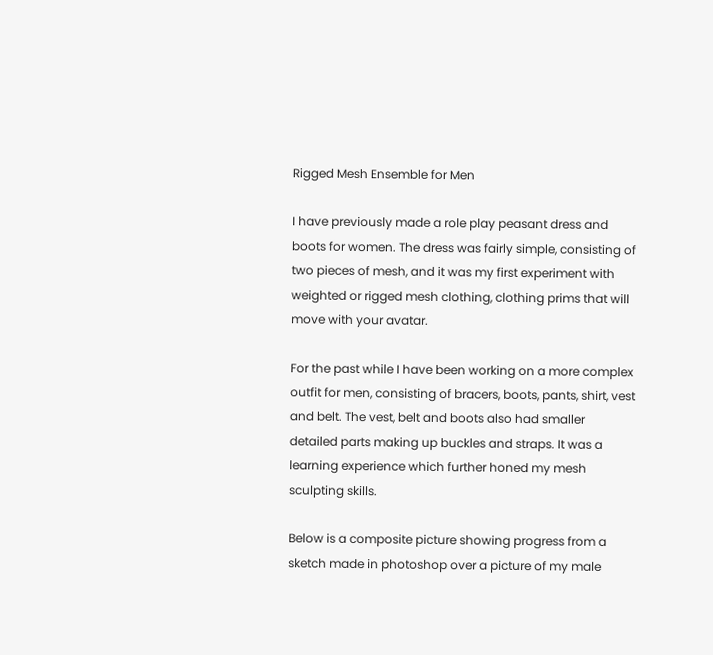Rigged Mesh Ensemble for Men

I have previously made a role play peasant dress and boots for women. The dress was fairly simple, consisting of two pieces of mesh, and it was my first experiment with weighted or rigged mesh clothing, clothing prims that will move with your avatar.

For the past while I have been working on a more complex outfit for men, consisting of bracers, boots, pants, shirt, vest and belt. The vest, belt and boots also had smaller detailed parts making up buckles and straps. It was a learning experience which further honed my mesh sculpting skills.

Below is a composite picture showing progress from a sketch made in photoshop over a picture of my male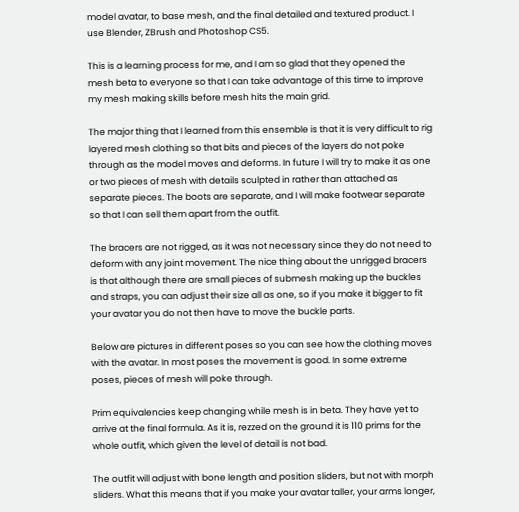model avatar, to base mesh, and the final detailed and textured product. I use Blender, ZBrush and Photoshop CS5.

This is a learning process for me, and I am so glad that they opened the mesh beta to everyone so that I can take advantage of this time to improve my mesh making skills before mesh hits the main grid.

The major thing that I learned from this ensemble is that it is very difficult to rig layered mesh clothing so that bits and pieces of the layers do not poke through as the model moves and deforms. In future I will try to make it as one or two pieces of mesh with details sculpted in rather than attached as separate pieces. The boots are separate, and I will make footwear separate so that I can sell them apart from the outfit.

The bracers are not rigged, as it was not necessary since they do not need to deform with any joint movement. The nice thing about the unrigged bracers is that although there are small pieces of submesh making up the buckles and straps, you can adjust their size all as one, so if you make it bigger to fit your avatar you do not then have to move the buckle parts.

Below are pictures in different poses so you can see how the clothing moves with the avatar. In most poses the movement is good. In some extreme poses, pieces of mesh will poke through.

Prim equivalencies keep changing while mesh is in beta. They have yet to arrive at the final formula. As it is, rezzed on the ground it is 110 prims for the whole outfit, which given the level of detail is not bad.

The outfit will adjust with bone length and position sliders, but not with morph sliders. What this means that if you make your avatar taller, your arms longer,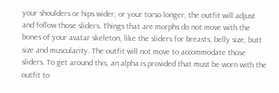your shoulders or hips wider, or your torso longer, the outfit will adjust and follow those sliders. Things that are morphs do not move with the bones of your avatar skeleton, like the sliders for breasts, belly size, butt size and muscularity. The outfit will not move to accommodate those sliders. To get around this, an alpha is provided that must be worn with the outfit to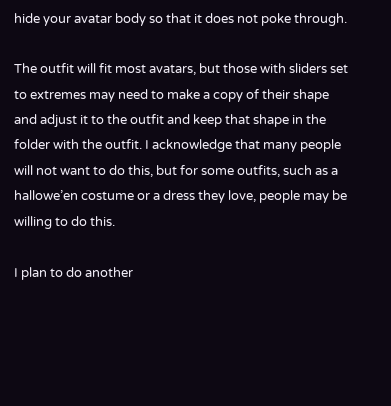hide your avatar body so that it does not poke through.

The outfit will fit most avatars, but those with sliders set to extremes may need to make a copy of their shape and adjust it to the outfit and keep that shape in the folder with the outfit. I acknowledge that many people will not want to do this, but for some outfits, such as a hallowe’en costume or a dress they love, people may be willing to do this.

I plan to do another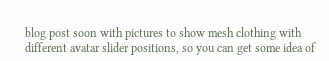blog post soon with pictures to show mesh clothing with different avatar slider positions, so you can get some idea of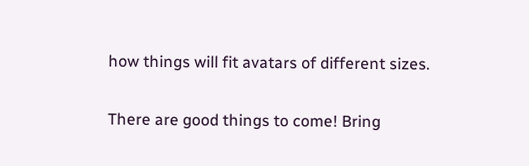how things will fit avatars of different sizes.

There are good things to come! Bring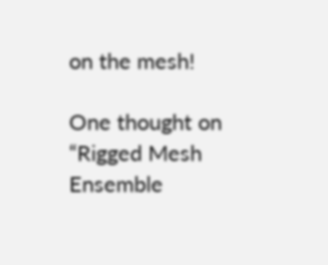on the mesh!

One thought on “Rigged Mesh Ensemble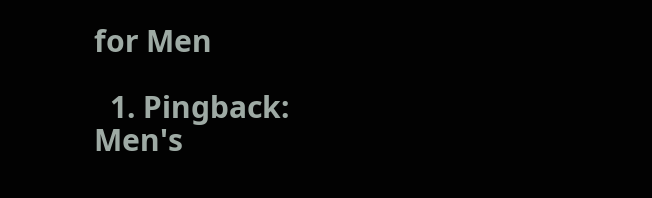for Men

  1. Pingback: Men's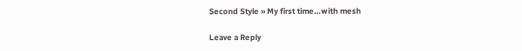Second Style » My first time…with mesh

Leave a Reply